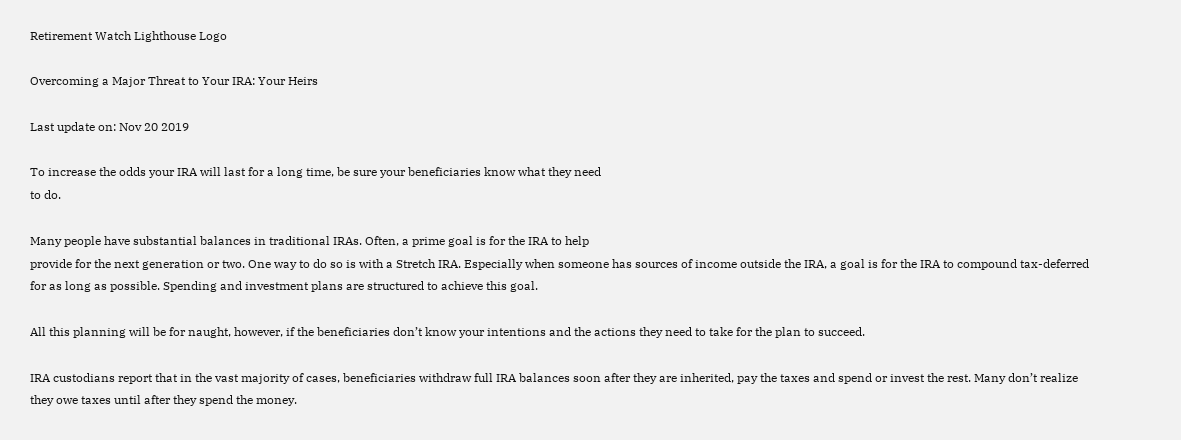Retirement Watch Lighthouse Logo

Overcoming a Major Threat to Your IRA: Your Heirs

Last update on: Nov 20 2019

To increase the odds your IRA will last for a long time, be sure your beneficiaries know what they need
to do.

Many people have substantial balances in traditional IRAs. Often, a prime goal is for the IRA to help
provide for the next generation or two. One way to do so is with a Stretch IRA. Especially when someone has sources of income outside the IRA, a goal is for the IRA to compound tax-deferred for as long as possible. Spending and investment plans are structured to achieve this goal.

All this planning will be for naught, however, if the beneficiaries don’t know your intentions and the actions they need to take for the plan to succeed.

IRA custodians report that in the vast majority of cases, beneficiaries withdraw full IRA balances soon after they are inherited, pay the taxes and spend or invest the rest. Many don’t realize they owe taxes until after they spend the money.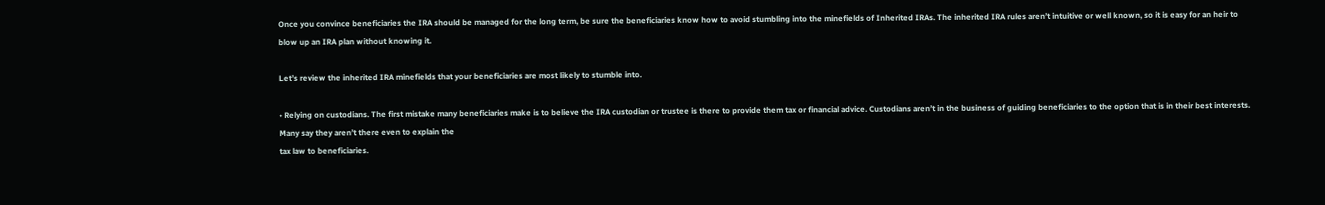Once you convince beneficiaries the IRA should be managed for the long term, be sure the beneficiaries know how to avoid stumbling into the minefields of Inherited IRAs. The inherited IRA rules aren’t intuitive or well known, so it is easy for an heir to blow up an IRA plan without knowing it.

Let’s review the inherited IRA minefields that your beneficiaries are most likely to stumble into.

• Relying on custodians. The first mistake many beneficiaries make is to believe the IRA custodian or trustee is there to provide them tax or financial advice. Custodians aren’t in the business of guiding beneficiaries to the option that is in their best interests. Many say they aren’t there even to explain the
tax law to beneficiaries.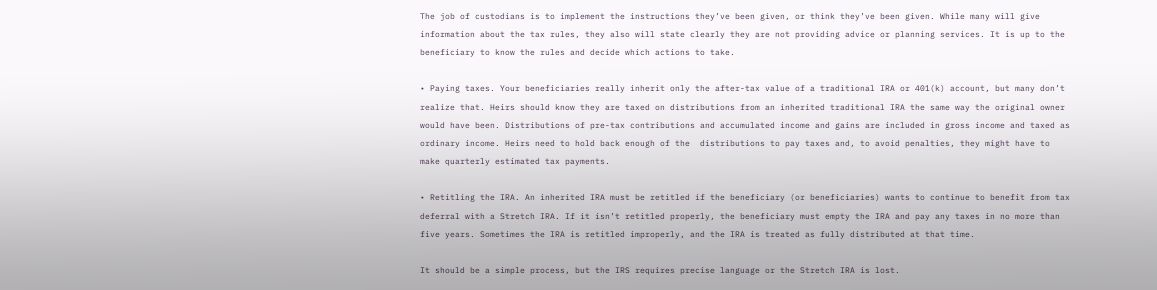The job of custodians is to implement the instructions they’ve been given, or think they’ve been given. While many will give information about the tax rules, they also will state clearly they are not providing advice or planning services. It is up to the beneficiary to know the rules and decide which actions to take.

• Paying taxes. Your beneficiaries really inherit only the after-tax value of a traditional IRA or 401(k) account, but many don’t realize that. Heirs should know they are taxed on distributions from an inherited traditional IRA the same way the original owner would have been. Distributions of pre-tax contributions and accumulated income and gains are included in gross income and taxed as ordinary income. Heirs need to hold back enough of the  distributions to pay taxes and, to avoid penalties, they might have to make quarterly estimated tax payments.

• Retitling the IRA. An inherited IRA must be retitled if the beneficiary (or beneficiaries) wants to continue to benefit from tax deferral with a Stretch IRA. If it isn’t retitled properly, the beneficiary must empty the IRA and pay any taxes in no more than five years. Sometimes the IRA is retitled improperly, and the IRA is treated as fully distributed at that time.

It should be a simple process, but the IRS requires precise language or the Stretch IRA is lost.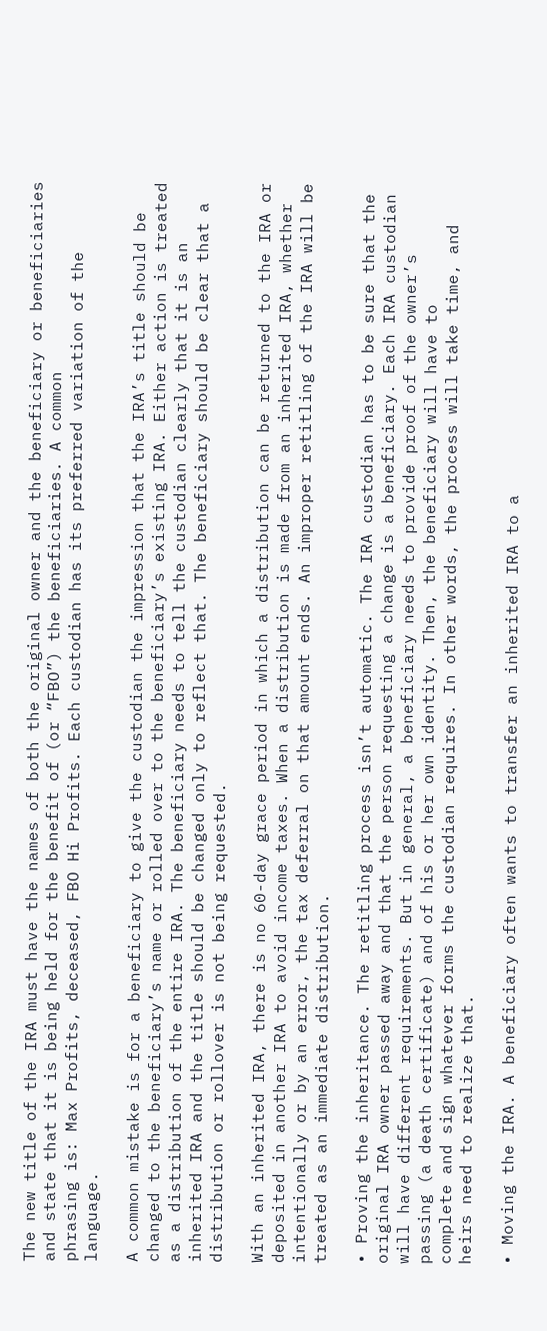The new title of the IRA must have the names of both the original owner and the beneficiary or beneficiaries and state that it is being held for the benefit of (or “FBO”) the beneficiaries. A common
phrasing is: Max Profits, deceased, FBO Hi Profits. Each custodian has its preferred variation of the language.

A common mistake is for a beneficiary to give the custodian the impression that the IRA’s title should be changed to the beneficiary’s name or rolled over to the beneficiary’s existing IRA. Either action is treated as a distribution of the entire IRA. The beneficiary needs to tell the custodian clearly that it is an
inherited IRA and the title should be changed only to reflect that. The beneficiary should be clear that a distribution or rollover is not being requested.

With an inherited IRA, there is no 60-day grace period in which a distribution can be returned to the IRA or deposited in another IRA to avoid income taxes. When a distribution is made from an inherited IRA, whether intentionally or by an error, the tax deferral on that amount ends. An improper retitling of the IRA will be treated as an immediate distribution.

• Proving the inheritance. The retitling process isn’t automatic. The IRA custodian has to be sure that the
original IRA owner passed away and that the person requesting a change is a beneficiary. Each IRA custodian will have different requirements. But in general, a beneficiary needs to provide proof of the owner’s passing (a death certificate) and of his or her own identity. Then, the beneficiary will have to
complete and sign whatever forms the custodian requires. In other words, the process will take time, and heirs need to realize that.

• Moving the IRA. A beneficiary often wants to transfer an inherited IRA to a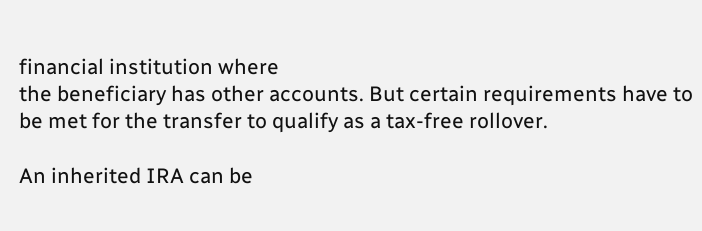financial institution where
the beneficiary has other accounts. But certain requirements have to be met for the transfer to qualify as a tax-free rollover.

An inherited IRA can be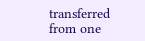transferred from one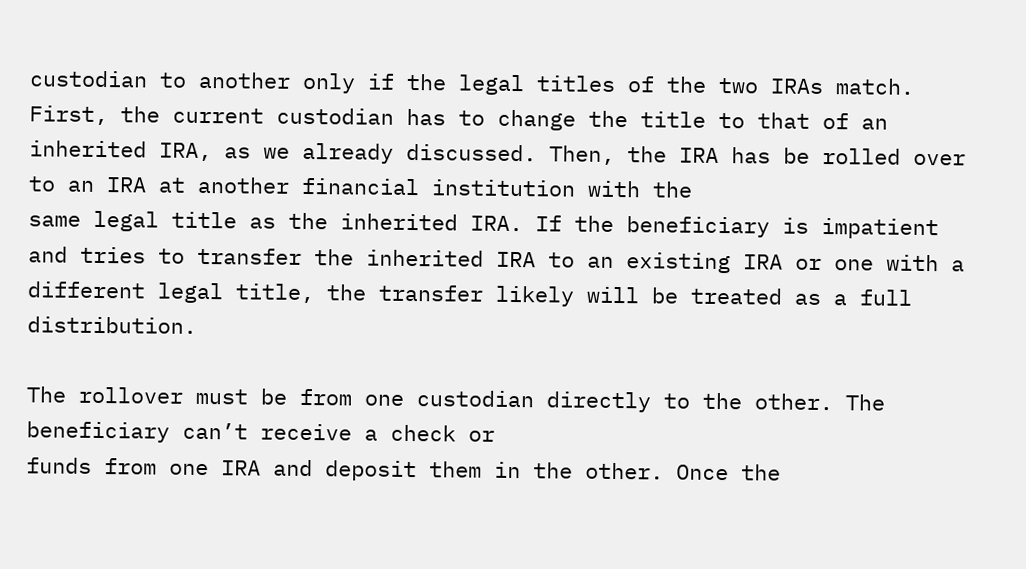custodian to another only if the legal titles of the two IRAs match. First, the current custodian has to change the title to that of an inherited IRA, as we already discussed. Then, the IRA has be rolled over to an IRA at another financial institution with the
same legal title as the inherited IRA. If the beneficiary is impatient and tries to transfer the inherited IRA to an existing IRA or one with a different legal title, the transfer likely will be treated as a full distribution.

The rollover must be from one custodian directly to the other. The beneficiary can’t receive a check or
funds from one IRA and deposit them in the other. Once the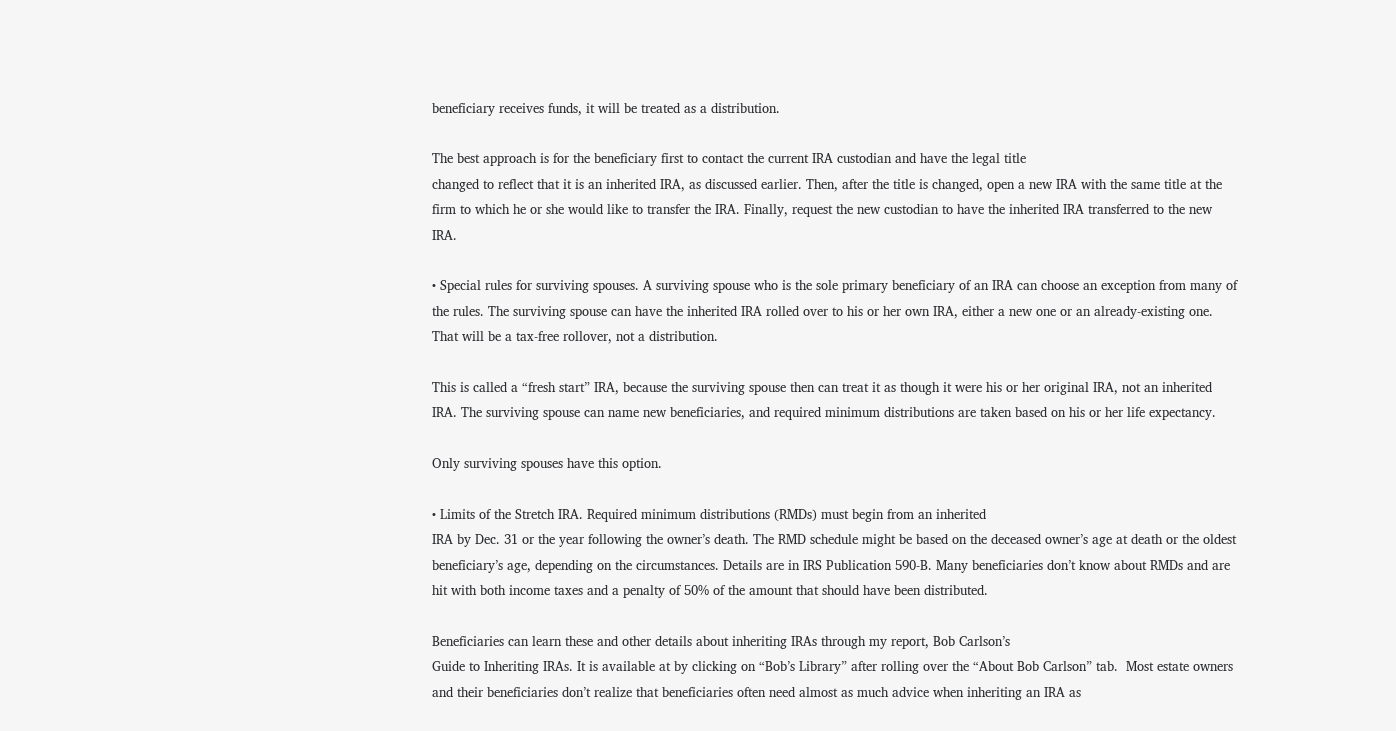beneficiary receives funds, it will be treated as a distribution.

The best approach is for the beneficiary first to contact the current IRA custodian and have the legal title
changed to reflect that it is an inherited IRA, as discussed earlier. Then, after the title is changed, open a new IRA with the same title at the firm to which he or she would like to transfer the IRA. Finally, request the new custodian to have the inherited IRA transferred to the new IRA.

• Special rules for surviving spouses. A surviving spouse who is the sole primary beneficiary of an IRA can choose an exception from many of the rules. The surviving spouse can have the inherited IRA rolled over to his or her own IRA, either a new one or an already-existing one. That will be a tax-free rollover, not a distribution.

This is called a “fresh start” IRA, because the surviving spouse then can treat it as though it were his or her original IRA, not an inherited IRA. The surviving spouse can name new beneficiaries, and required minimum distributions are taken based on his or her life expectancy.

Only surviving spouses have this option.

• Limits of the Stretch IRA. Required minimum distributions (RMDs) must begin from an inherited
IRA by Dec. 31 or the year following the owner’s death. The RMD schedule might be based on the deceased owner’s age at death or the oldest beneficiary’s age, depending on the circumstances. Details are in IRS Publication 590-B. Many beneficiaries don’t know about RMDs and are hit with both income taxes and a penalty of 50% of the amount that should have been distributed.

Beneficiaries can learn these and other details about inheriting IRAs through my report, Bob Carlson’s
Guide to Inheriting IRAs. It is available at by clicking on “Bob’s Library” after rolling over the “About Bob Carlson” tab.  Most estate owners and their beneficiaries don’t realize that beneficiaries often need almost as much advice when inheriting an IRA as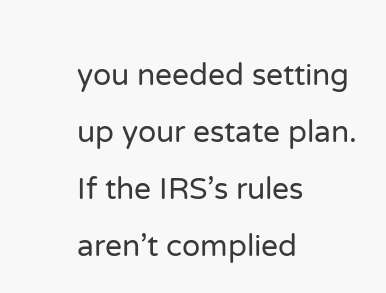you needed setting up your estate plan. If the IRS’s rules aren’t complied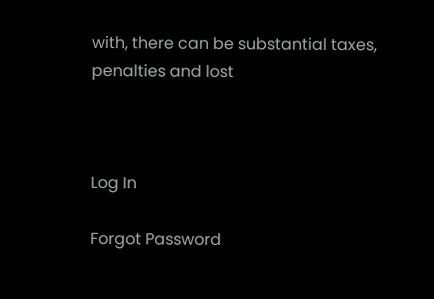with, there can be substantial taxes, penalties and lost



Log In

Forgot Password